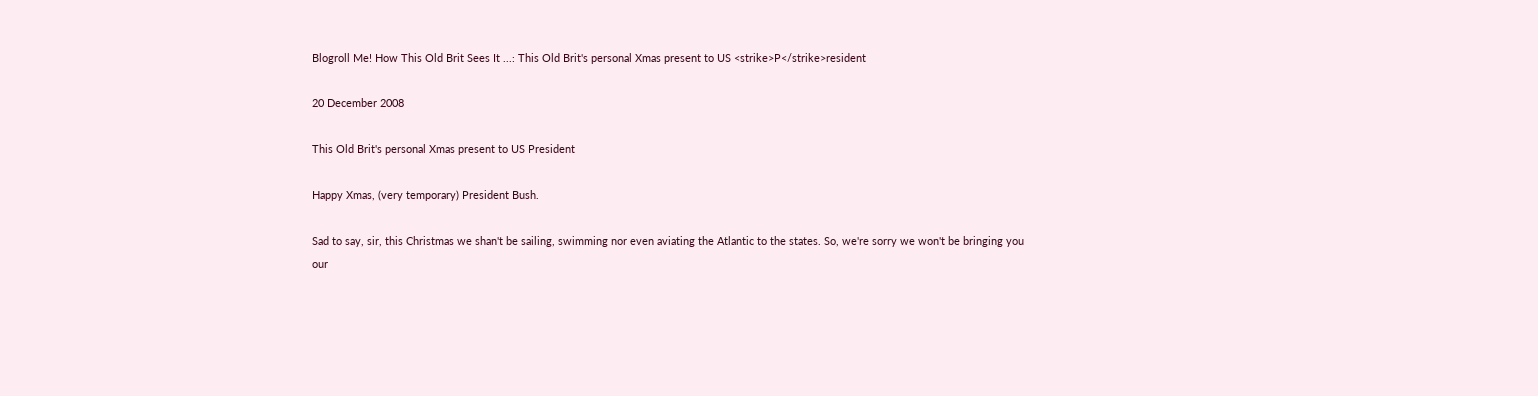Blogroll Me! How This Old Brit Sees It ...: This Old Brit's personal Xmas present to US <strike>P</strike>resident

20 December 2008

This Old Brit's personal Xmas present to US President

Happy Xmas, (very temporary) President Bush.

Sad to say, sir, this Christmas we shan't be sailing, swimming nor even aviating the Atlantic to the states. So, we're sorry we won't be bringing you our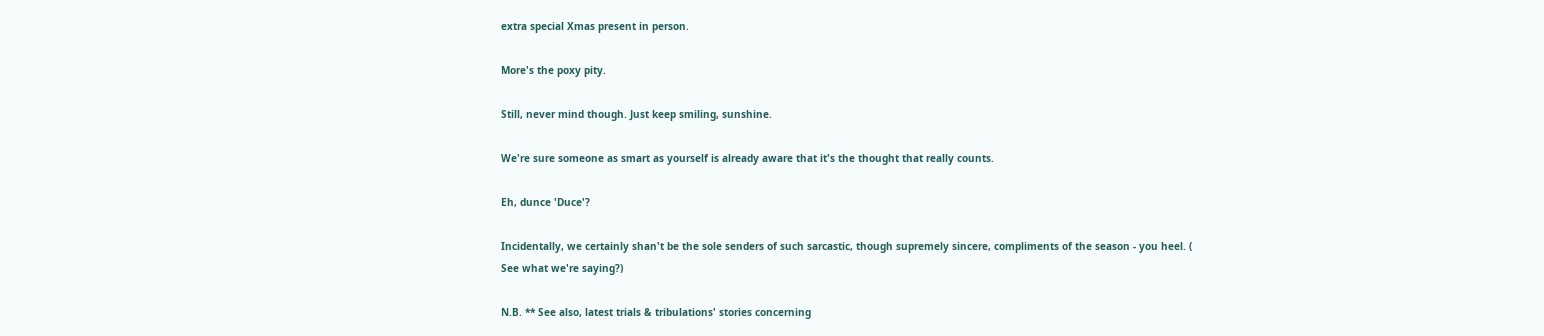extra special Xmas present in person.

More's the poxy pity.

Still, never mind though. Just keep smiling, sunshine.

We're sure someone as smart as yourself is already aware that it's the thought that really counts.

Eh, dunce 'Duce'?

Incidentally, we certainly shan't be the sole senders of such sarcastic, though supremely sincere, compliments of the season - you heel. (
See what we're saying?)

N.B. ** See also, latest trials & tribulations' stories concerning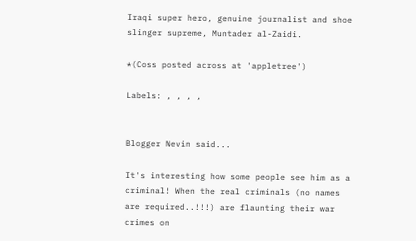Iraqi super hero, genuine journalist and shoe slinger supreme, Muntader al-Zaidi.

*(Coss posted across at 'appletree')

Labels: , , , ,


Blogger Nevin said...

It's interesting how some people see him as a criminal! When the real criminals (no names are required..!!!) are flaunting their war crimes on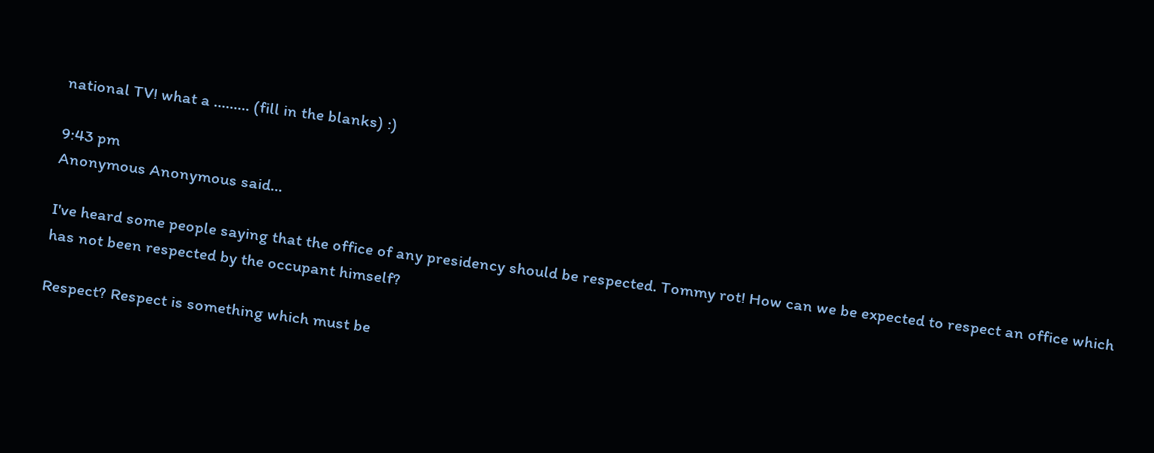national TV! what a ......... (fill in the blanks) :)

9:43 pm
Anonymous Anonymous said...

I've heard some people saying that the office of any presidency should be respected. Tommy rot! How can we be expected to respect an office which has not been respected by the occupant himself?

Respect? Respect is something which must be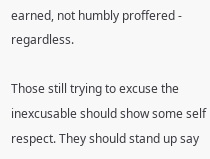earned, not humbly proffered - regardless.

Those still trying to excuse the inexcusable should show some self respect. They should stand up say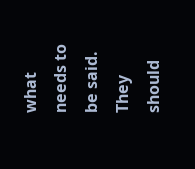what needs to be said. They should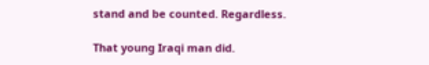stand and be counted. Regardless.

That young Iraqi man did.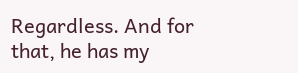Regardless. And for that, he has my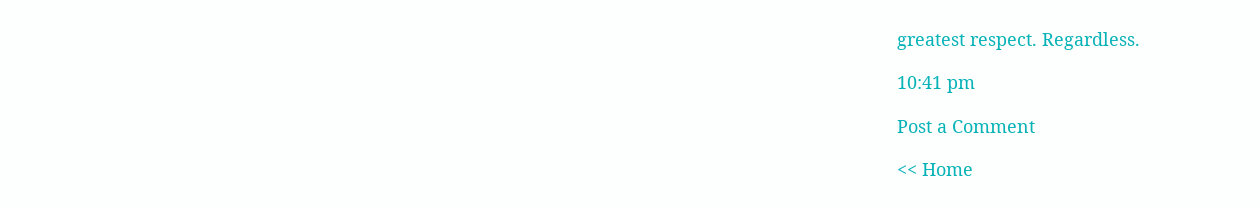greatest respect. Regardless.

10:41 pm

Post a Comment

<< Home